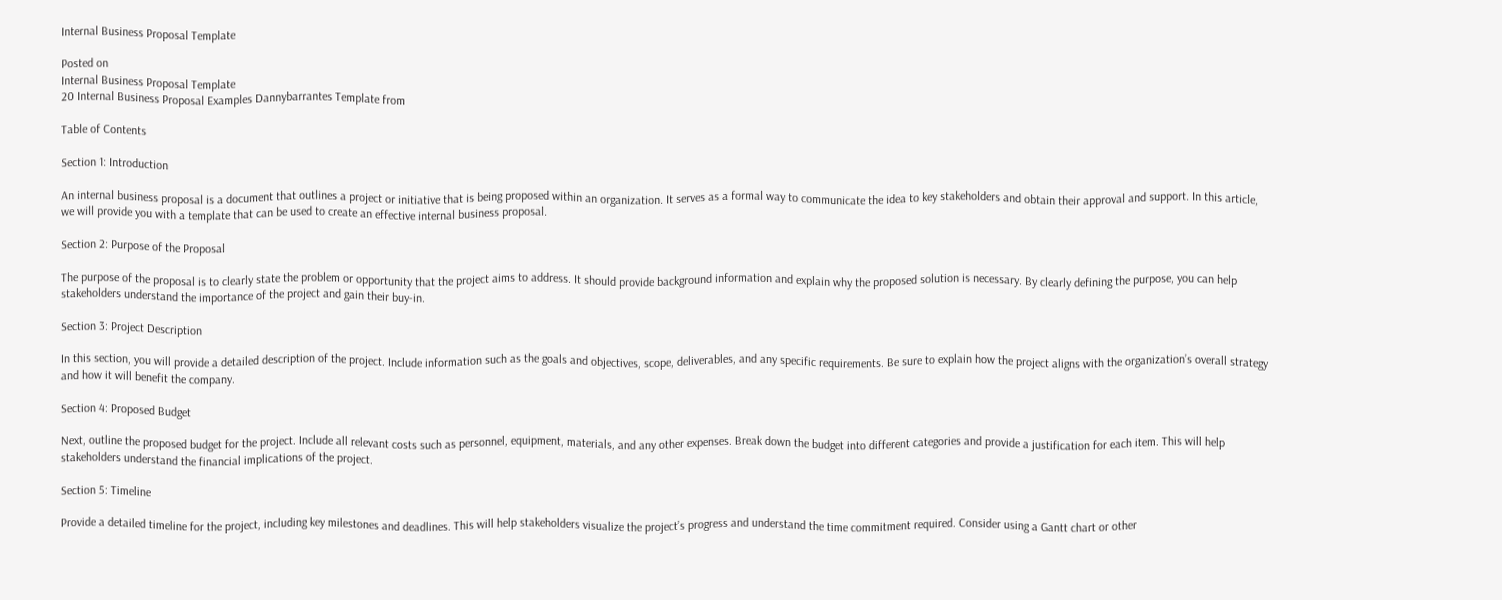Internal Business Proposal Template

Posted on
Internal Business Proposal Template
20 Internal Business Proposal Examples Dannybarrantes Template from

Table of Contents

Section 1: Introduction

An internal business proposal is a document that outlines a project or initiative that is being proposed within an organization. It serves as a formal way to communicate the idea to key stakeholders and obtain their approval and support. In this article, we will provide you with a template that can be used to create an effective internal business proposal.

Section 2: Purpose of the Proposal

The purpose of the proposal is to clearly state the problem or opportunity that the project aims to address. It should provide background information and explain why the proposed solution is necessary. By clearly defining the purpose, you can help stakeholders understand the importance of the project and gain their buy-in.

Section 3: Project Description

In this section, you will provide a detailed description of the project. Include information such as the goals and objectives, scope, deliverables, and any specific requirements. Be sure to explain how the project aligns with the organization’s overall strategy and how it will benefit the company.

Section 4: Proposed Budget

Next, outline the proposed budget for the project. Include all relevant costs such as personnel, equipment, materials, and any other expenses. Break down the budget into different categories and provide a justification for each item. This will help stakeholders understand the financial implications of the project.

Section 5: Timeline

Provide a detailed timeline for the project, including key milestones and deadlines. This will help stakeholders visualize the project’s progress and understand the time commitment required. Consider using a Gantt chart or other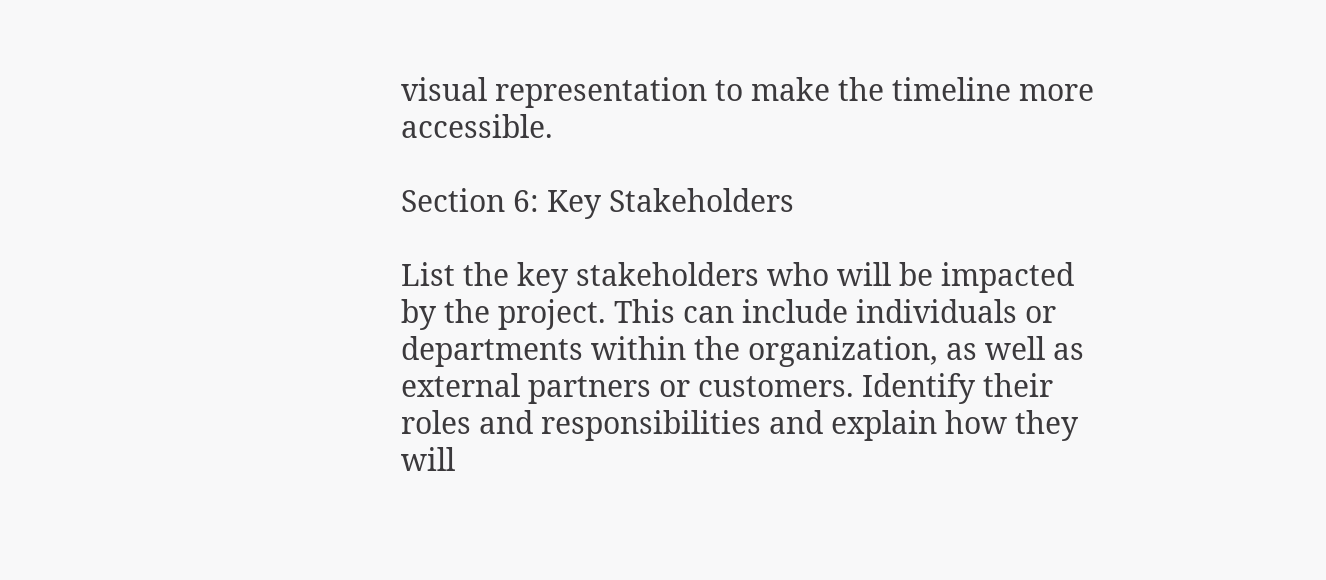visual representation to make the timeline more accessible.

Section 6: Key Stakeholders

List the key stakeholders who will be impacted by the project. This can include individuals or departments within the organization, as well as external partners or customers. Identify their roles and responsibilities and explain how they will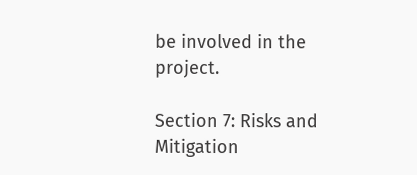be involved in the project.

Section 7: Risks and Mitigation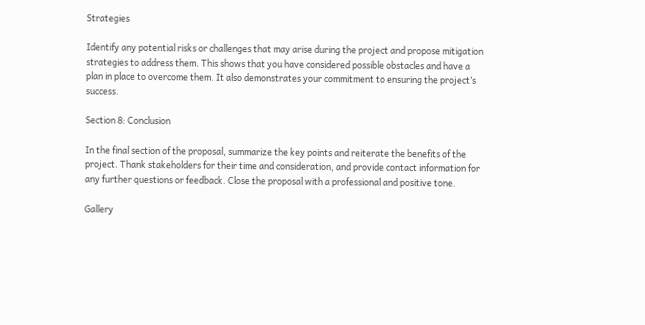Strategies

Identify any potential risks or challenges that may arise during the project and propose mitigation strategies to address them. This shows that you have considered possible obstacles and have a plan in place to overcome them. It also demonstrates your commitment to ensuring the project’s success.

Section 8: Conclusion

In the final section of the proposal, summarize the key points and reiterate the benefits of the project. Thank stakeholders for their time and consideration, and provide contact information for any further questions or feedback. Close the proposal with a professional and positive tone.

Gallery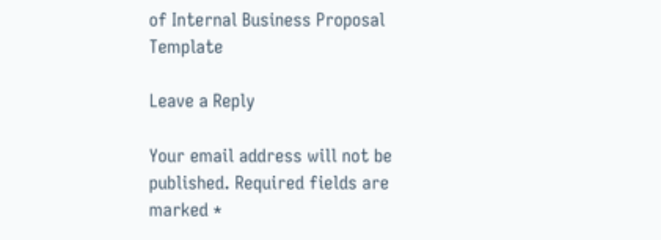of Internal Business Proposal Template

Leave a Reply

Your email address will not be published. Required fields are marked *